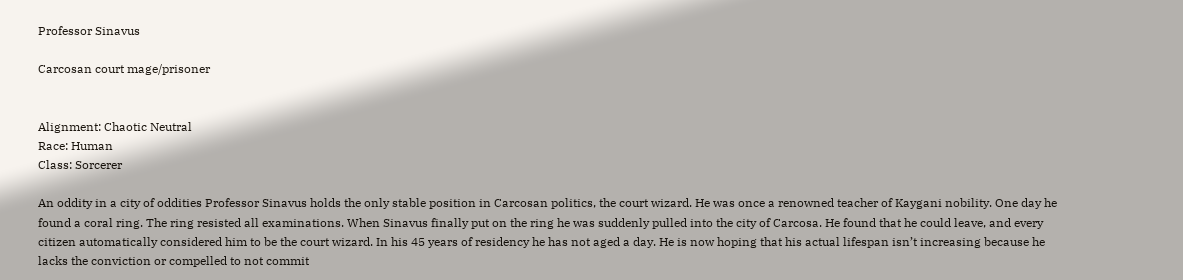Professor Sinavus

Carcosan court mage/prisoner


Alignment: Chaotic Neutral
Race: Human
Class: Sorcerer

An oddity in a city of oddities Professor Sinavus holds the only stable position in Carcosan politics, the court wizard. He was once a renowned teacher of Kaygani nobility. One day he found a coral ring. The ring resisted all examinations. When Sinavus finally put on the ring he was suddenly pulled into the city of Carcosa. He found that he could leave, and every citizen automatically considered him to be the court wizard. In his 45 years of residency he has not aged a day. He is now hoping that his actual lifespan isn’t increasing because he lacks the conviction or compelled to not commit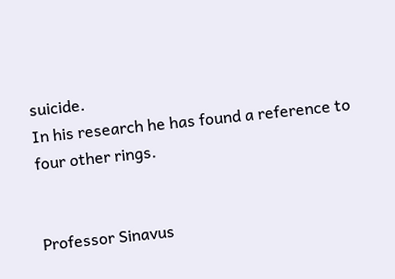suicide.
In his research he has found a reference to four other rings.


Professor Sinavus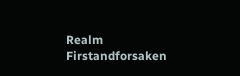Realm Firstandforsaken